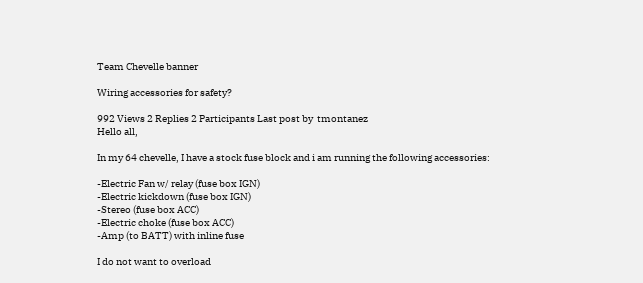Team Chevelle banner

Wiring accessories for safety?

992 Views 2 Replies 2 Participants Last post by  tmontanez
Hello all,

In my 64 chevelle, I have a stock fuse block and i am running the following accessories:

-Electric Fan w/ relay (fuse box IGN)
-Electric kickdown (fuse box IGN)
-Stereo (fuse box ACC)
-Electric choke (fuse box ACC)
-Amp (to BATT) with inline fuse

I do not want to overload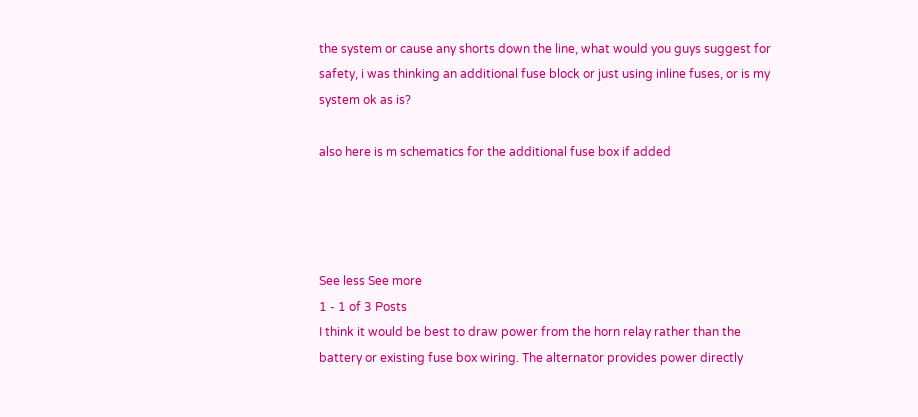the system or cause any shorts down the line, what would you guys suggest for safety, i was thinking an additional fuse block or just using inline fuses, or is my system ok as is?

also here is m schematics for the additional fuse box if added




See less See more
1 - 1 of 3 Posts
I think it would be best to draw power from the horn relay rather than the battery or existing fuse box wiring. The alternator provides power directly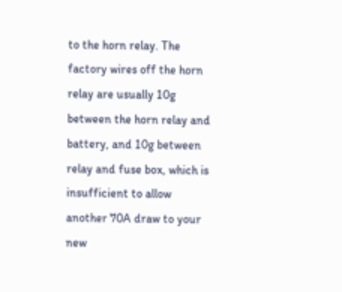to the horn relay. The factory wires off the horn relay are usually 10g between the horn relay and battery, and 10g between relay and fuse box, which is insufficient to allow another 70A draw to your new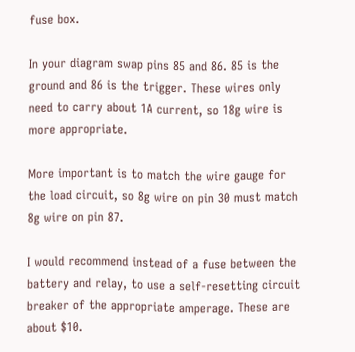fuse box.

In your diagram swap pins 85 and 86. 85 is the ground and 86 is the trigger. These wires only need to carry about 1A current, so 18g wire is more appropriate.

More important is to match the wire gauge for the load circuit, so 8g wire on pin 30 must match 8g wire on pin 87.

I would recommend instead of a fuse between the battery and relay, to use a self-resetting circuit breaker of the appropriate amperage. These are about $10.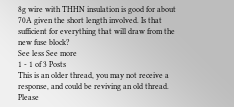8g wire with THHN insulation is good for about 70A given the short length involved. Is that sufficient for everything that will draw from the new fuse block?
See less See more
1 - 1 of 3 Posts
This is an older thread, you may not receive a response, and could be reviving an old thread. Please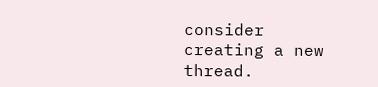consider creating a new thread.